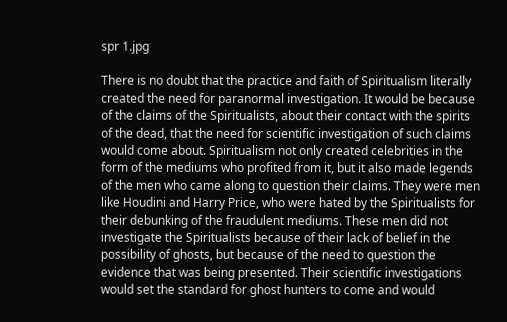spr 1.jpg

There is no doubt that the practice and faith of Spiritualism literally created the need for paranormal investigation. It would be because of the claims of the Spiritualists, about their contact with the spirits of the dead, that the need for scientific investigation of such claims would come about. Spiritualism not only created celebrities in the form of the mediums who profited from it, but it also made legends of the men who came along to question their claims. They were men like Houdini and Harry Price, who were hated by the Spiritualists for their debunking of the fraudulent mediums. These men did not investigate the Spiritualists because of their lack of belief in the possibility of ghosts, but because of the need to question the evidence that was being presented. Their scientific investigations would set the standard for ghost hunters to come and would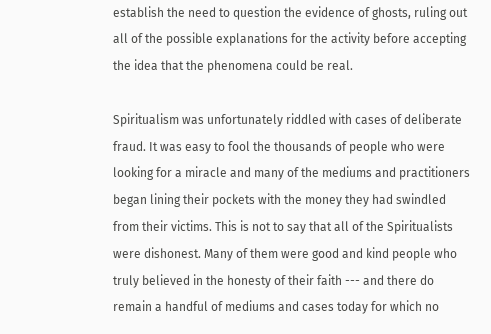establish the need to question the evidence of ghosts, ruling out all of the possible explanations for the activity before accepting the idea that the phenomena could be real.

Spiritualism was unfortunately riddled with cases of deliberate fraud. It was easy to fool the thousands of people who were looking for a miracle and many of the mediums and practitioners began lining their pockets with the money they had swindled from their victims. This is not to say that all of the Spiritualists were dishonest. Many of them were good and kind people who truly believed in the honesty of their faith --- and there do remain a handful of mediums and cases today for which no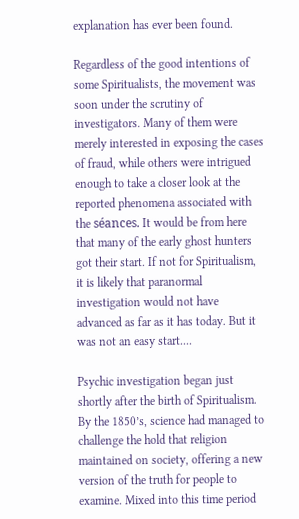explanation has ever been found.

Regardless of the good intentions of some Spiritualists, the movement was soon under the scrutiny of investigators. Many of them were merely interested in exposing the cases of fraud, while others were intrigued enough to take a closer look at the reported phenomena associated with the séances. It would be from here that many of the early ghost hunters got their start. If not for Spiritualism, it is likely that paranormal investigation would not have advanced as far as it has today. But it was not an easy start....

Psychic investigation began just shortly after the birth of Spiritualism. By the 1850’s, science had managed to challenge the hold that religion maintained on society, offering a new version of the truth for people to examine. Mixed into this time period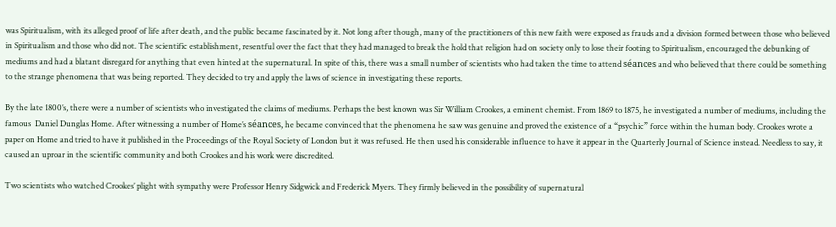was Spiritualism, with its alleged proof of life after death, and the public became fascinated by it. Not long after though, many of the practitioners of this new faith were exposed as frauds and a division formed between those who believed in Spiritualism and those who did not. The scientific establishment, resentful over the fact that they had managed to break the hold that religion had on society only to lose their footing to Spiritualism, encouraged the debunking of mediums and had a blatant disregard for anything that even hinted at the supernatural. In spite of this, there was a small number of scientists who had taken the time to attend séances and who believed that there could be something to the strange phenomena that was being reported. They decided to try and apply the laws of science in investigating these reports.

By the late 1800’s, there were a number of scientists who investigated the claims of mediums. Perhaps the best known was Sir William Crookes, a eminent chemist. From 1869 to 1875, he investigated a number of mediums, including the famous  Daniel Dunglas Home. After witnessing a number of Home’s séances, he became convinced that the phenomena he saw was genuine and proved the existence of a “psychic” force within the human body. Crookes wrote a paper on Home and tried to have it published in the Proceedings of the Royal Society of London but it was refused. He then used his considerable influence to have it appear in the Quarterly Journal of Science instead. Needless to say, it caused an uproar in the scientific community and both Crookes and his work were discredited.

Two scientists who watched Crookes’ plight with sympathy were Professor Henry Sidgwick and Frederick Myers. They firmly believed in the possibility of supernatural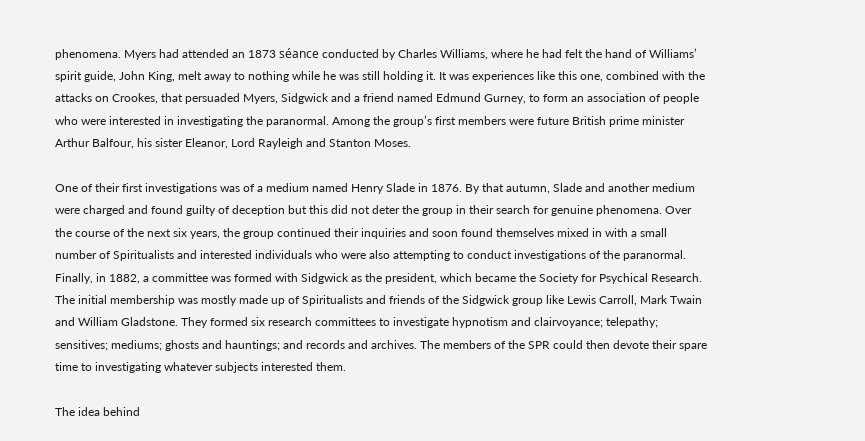phenomena. Myers had attended an 1873 séance conducted by Charles Williams, where he had felt the hand of Williams’ spirit guide, John King, melt away to nothing while he was still holding it. It was experiences like this one, combined with the attacks on Crookes, that persuaded Myers, Sidgwick and a friend named Edmund Gurney, to form an association of people who were interested in investigating the paranormal. Among the group’s first members were future British prime minister Arthur Balfour, his sister Eleanor, Lord Rayleigh and Stanton Moses.

One of their first investigations was of a medium named Henry Slade in 1876. By that autumn, Slade and another medium were charged and found guilty of deception but this did not deter the group in their search for genuine phenomena. Over the course of the next six years, the group continued their inquiries and soon found themselves mixed in with a small number of Spiritualists and interested individuals who were also attempting to conduct investigations of the paranormal. Finally, in 1882, a committee was formed with Sidgwick as the president, which became the Society for Psychical Research. The initial membership was mostly made up of Spiritualists and friends of the Sidgwick group like Lewis Carroll, Mark Twain and William Gladstone. They formed six research committees to investigate hypnotism and clairvoyance; telepathy; sensitives; mediums; ghosts and hauntings; and records and archives. The members of the SPR could then devote their spare time to investigating whatever subjects interested them.

The idea behind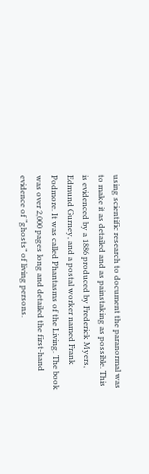using scientific research to document the paranormal was to make it as detailed and as painstaking as possible. This is evidenced by a 1886 produced by Frederick Myers, Edmund Gurney, and a postal worker named Frank Podmore. It was called Phantasms of the Living. The book was over 2,000 pages long and detailed the first-hand evidence of “ghosts” of living persons.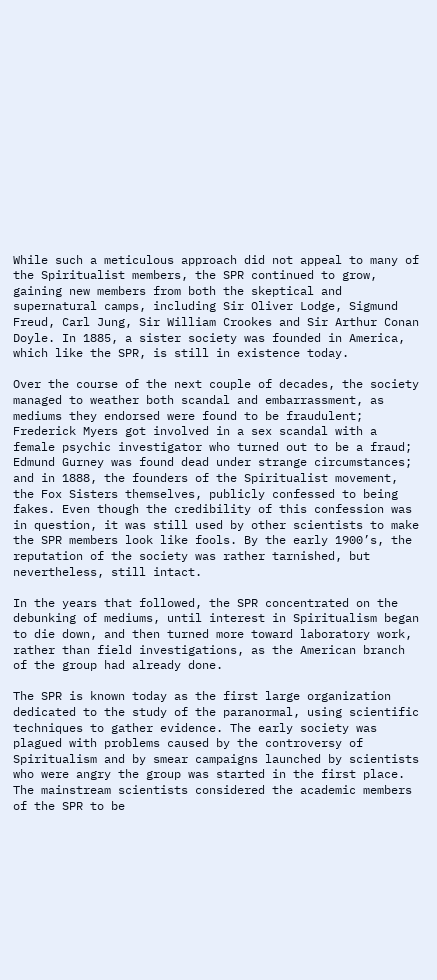While such a meticulous approach did not appeal to many of the Spiritualist members, the SPR continued to grow, gaining new members from both the skeptical and supernatural camps, including Sir Oliver Lodge, Sigmund Freud, Carl Jung, Sir William Crookes and Sir Arthur Conan Doyle. In 1885, a sister society was founded in America, which like the SPR, is still in existence today.

Over the course of the next couple of decades, the society managed to weather both scandal and embarrassment, as mediums they endorsed were found to be fraudulent; Frederick Myers got involved in a sex scandal with a female psychic investigator who turned out to be a fraud; Edmund Gurney was found dead under strange circumstances; and in 1888, the founders of the Spiritualist movement, the Fox Sisters themselves, publicly confessed to being fakes. Even though the credibility of this confession was in question, it was still used by other scientists to make the SPR members look like fools. By the early 1900’s, the reputation of the society was rather tarnished, but nevertheless, still intact.

In the years that followed, the SPR concentrated on the debunking of mediums, until interest in Spiritualism began to die down, and then turned more toward laboratory work, rather than field investigations, as the American branch of the group had already done.

The SPR is known today as the first large organization dedicated to the study of the paranormal, using scientific techniques to gather evidence. The early society was plagued with problems caused by the controversy of Spiritualism and by smear campaigns launched by scientists who were angry the group was started in the first place. The mainstream scientists considered the academic members of the SPR to be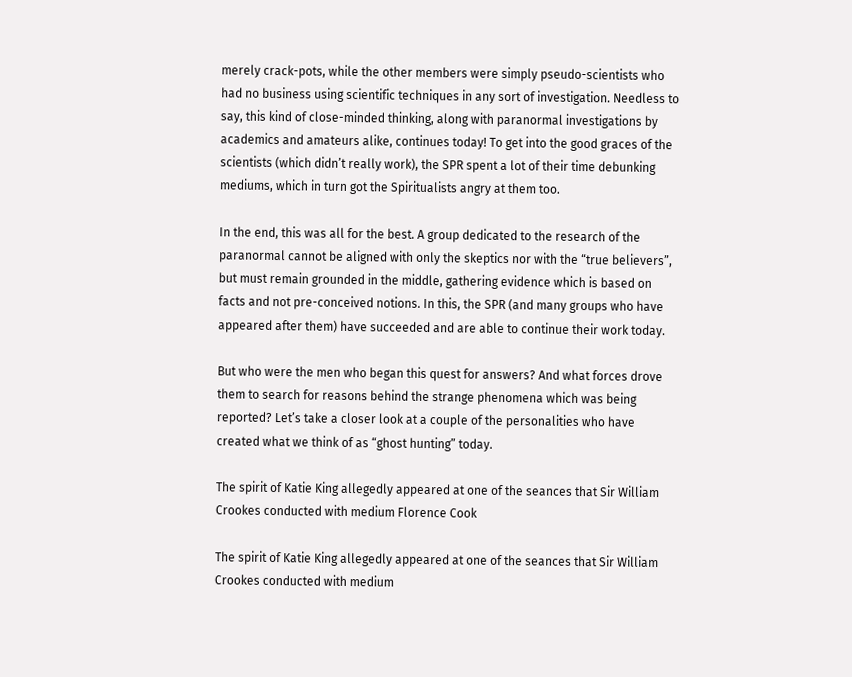merely crack-pots, while the other members were simply pseudo-scientists who had no business using scientific techniques in any sort of investigation. Needless to say, this kind of close-minded thinking, along with paranormal investigations by academics and amateurs alike, continues today! To get into the good graces of the scientists (which didn’t really work), the SPR spent a lot of their time debunking mediums, which in turn got the Spiritualists angry at them too.

In the end, this was all for the best. A group dedicated to the research of the paranormal cannot be aligned with only the skeptics nor with the “true believers”, but must remain grounded in the middle, gathering evidence which is based on facts and not pre-conceived notions. In this, the SPR (and many groups who have appeared after them) have succeeded and are able to continue their work today.

But who were the men who began this quest for answers? And what forces drove them to search for reasons behind the strange phenomena which was being reported? Let’s take a closer look at a couple of the personalities who have created what we think of as “ghost hunting” today.

The spirit of Katie King allegedly appeared at one of the seances that Sir William Crookes conducted with medium Florence Cook

The spirit of Katie King allegedly appeared at one of the seances that Sir William Crookes conducted with medium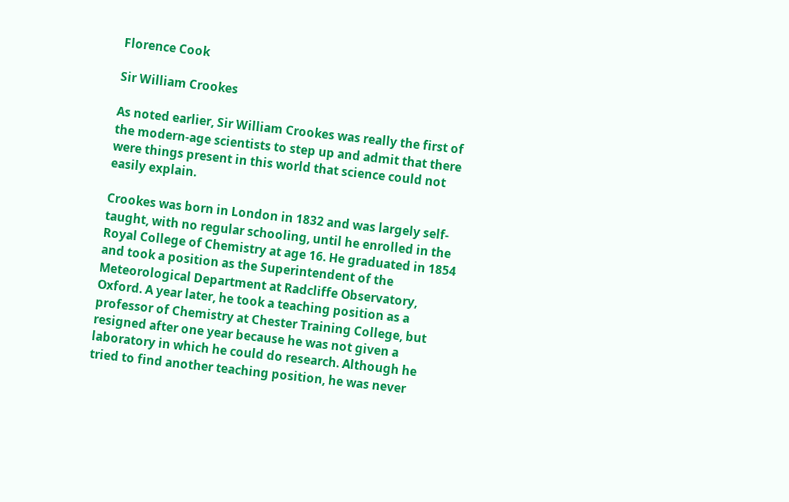Florence Cook

Sir William Crookes

As noted earlier, Sir William Crookes was really the first of the modern-age scientists to step up and admit that there were things present in this world that science could not easily explain.

Crookes was born in London in 1832 and was largely self-taught, with no regular schooling, until he enrolled in the Royal College of Chemistry at age 16. He graduated in 1854 and took a position as the Superintendent of the Meteorological Department at Radcliffe Observatory, Oxford. A year later, he took a teaching position as a professor of Chemistry at Chester Training College, but resigned after one year because he was not given a laboratory in which he could do research. Although he tried to find another teaching position, he was never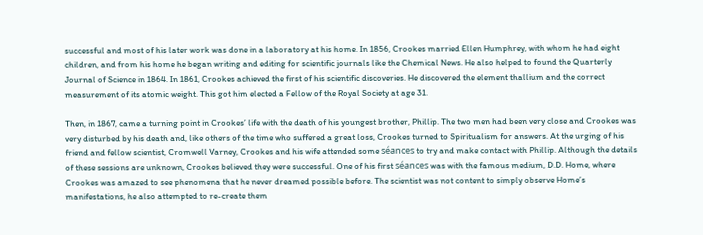successful and most of his later work was done in a laboratory at his home. In 1856, Crookes married Ellen Humphrey, with whom he had eight children, and from his home he began writing and editing for scientific journals like the Chemical News. He also helped to found the Quarterly Journal of Science in 1864. In 1861, Crookes achieved the first of his scientific discoveries. He discovered the element thallium and the correct measurement of its atomic weight. This got him elected a Fellow of the Royal Society at age 31.

Then, in 1867, came a turning point in Crookes’ life with the death of his youngest brother, Phillip. The two men had been very close and Crookes was very disturbed by his death and, like others of the time who suffered a great loss, Crookes turned to Spiritualism for answers. At the urging of his friend and fellow scientist, Cromwell Varney, Crookes and his wife attended some séances to try and make contact with Phillip. Although the details of these sessions are unknown, Crookes believed they were successful. One of his first séances was with the famous medium, D.D. Home, where Crookes was amazed to see phenomena that he never dreamed possible before. The scientist was not content to simply observe Home’s manifestations, he also attempted to re-create them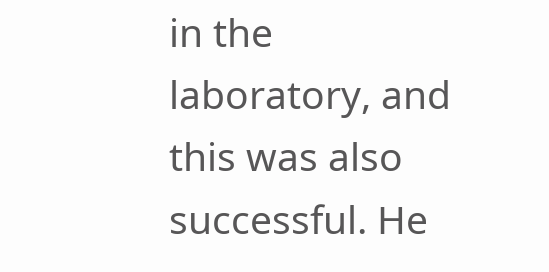in the laboratory, and this was also successful. He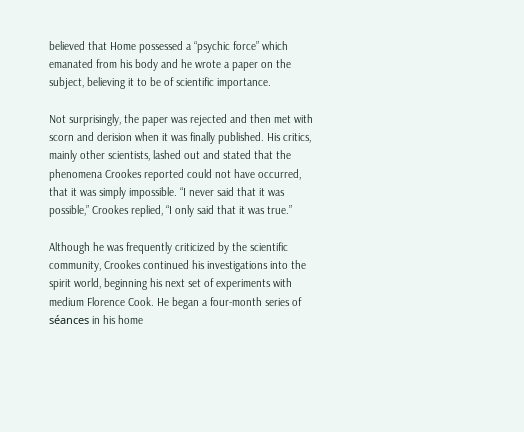believed that Home possessed a “psychic force” which emanated from his body and he wrote a paper on the subject, believing it to be of scientific importance.

Not surprisingly, the paper was rejected and then met with scorn and derision when it was finally published. His critics, mainly other scientists, lashed out and stated that the phenomena Crookes reported could not have occurred, that it was simply impossible. “I never said that it was possible,” Crookes replied, “I only said that it was true.”

Although he was frequently criticized by the scientific community, Crookes continued his investigations into the spirit world, beginning his next set of experiments with medium Florence Cook. He began a four-month series of séances in his home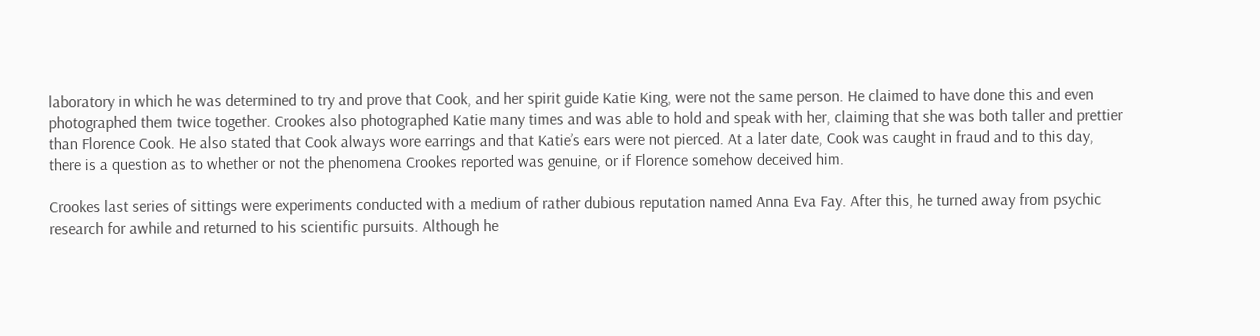laboratory in which he was determined to try and prove that Cook, and her spirit guide Katie King, were not the same person. He claimed to have done this and even photographed them twice together. Crookes also photographed Katie many times and was able to hold and speak with her, claiming that she was both taller and prettier than Florence Cook. He also stated that Cook always wore earrings and that Katie’s ears were not pierced. At a later date, Cook was caught in fraud and to this day, there is a question as to whether or not the phenomena Crookes reported was genuine, or if Florence somehow deceived him.

Crookes last series of sittings were experiments conducted with a medium of rather dubious reputation named Anna Eva Fay. After this, he turned away from psychic research for awhile and returned to his scientific pursuits. Although he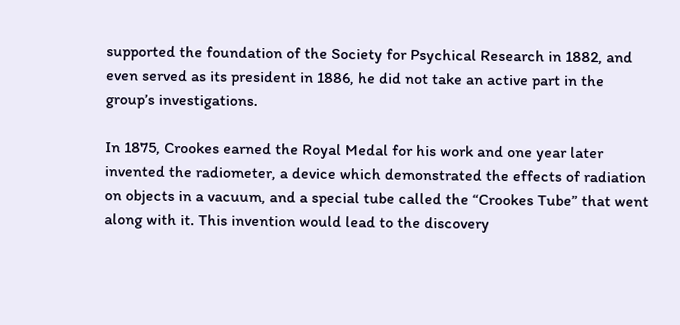supported the foundation of the Society for Psychical Research in 1882, and even served as its president in 1886, he did not take an active part in the group’s investigations.

In 1875, Crookes earned the Royal Medal for his work and one year later invented the radiometer, a device which demonstrated the effects of radiation on objects in a vacuum, and a special tube called the “Crookes Tube” that went along with it. This invention would lead to the discovery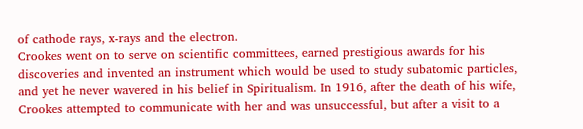of cathode rays, x-rays and the electron.
Crookes went on to serve on scientific committees, earned prestigious awards for his discoveries and invented an instrument which would be used to study subatomic particles, and yet he never wavered in his belief in Spiritualism. In 1916, after the death of his wife, Crookes attempted to communicate with her and was unsuccessful, but after a visit to a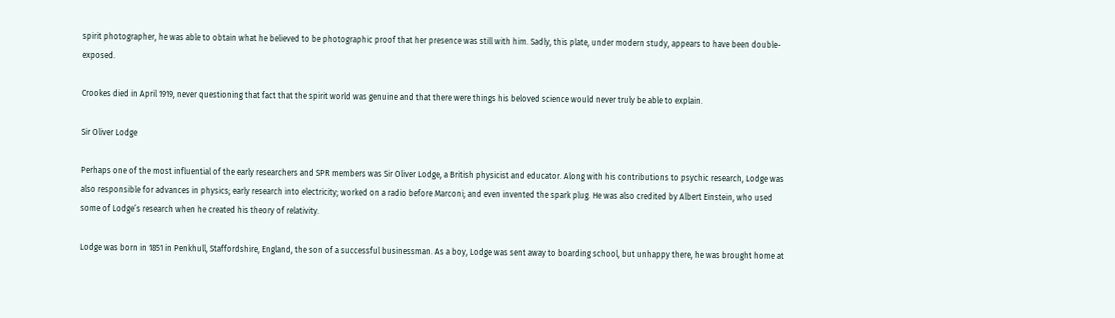spirit photographer, he was able to obtain what he believed to be photographic proof that her presence was still with him. Sadly, this plate, under modern study, appears to have been double-exposed.

Crookes died in April 1919, never questioning that fact that the spirit world was genuine and that there were things his beloved science would never truly be able to explain.

Sir Oliver Lodge

Perhaps one of the most influential of the early researchers and SPR members was Sir Oliver Lodge, a British physicist and educator. Along with his contributions to psychic research, Lodge was also responsible for advances in physics; early research into electricity; worked on a radio before Marconi; and even invented the spark plug. He was also credited by Albert Einstein, who used some of Lodge’s research when he created his theory of relativity.

Lodge was born in 1851 in Penkhull, Staffordshire, England, the son of a successful businessman. As a boy, Lodge was sent away to boarding school, but unhappy there, he was brought home at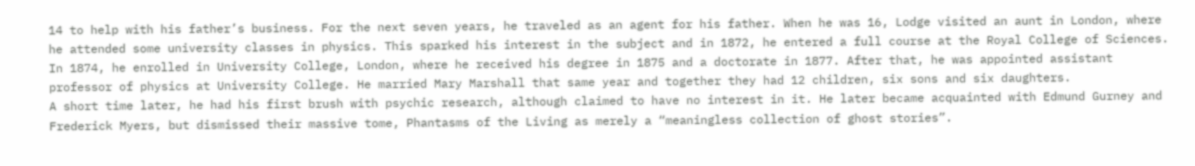14 to help with his father’s business. For the next seven years, he traveled as an agent for his father. When he was 16, Lodge visited an aunt in London, where he attended some university classes in physics. This sparked his interest in the subject and in 1872, he entered a full course at the Royal College of Sciences. In 1874, he enrolled in University College, London, where he received his degree in 1875 and a doctorate in 1877. After that, he was appointed assistant professor of physics at University College. He married Mary Marshall that same year and together they had 12 children, six sons and six daughters.
A short time later, he had his first brush with psychic research, although claimed to have no interest in it. He later became acquainted with Edmund Gurney and Frederick Myers, but dismissed their massive tome, Phantasms of the Living as merely a “meaningless collection of ghost stories”.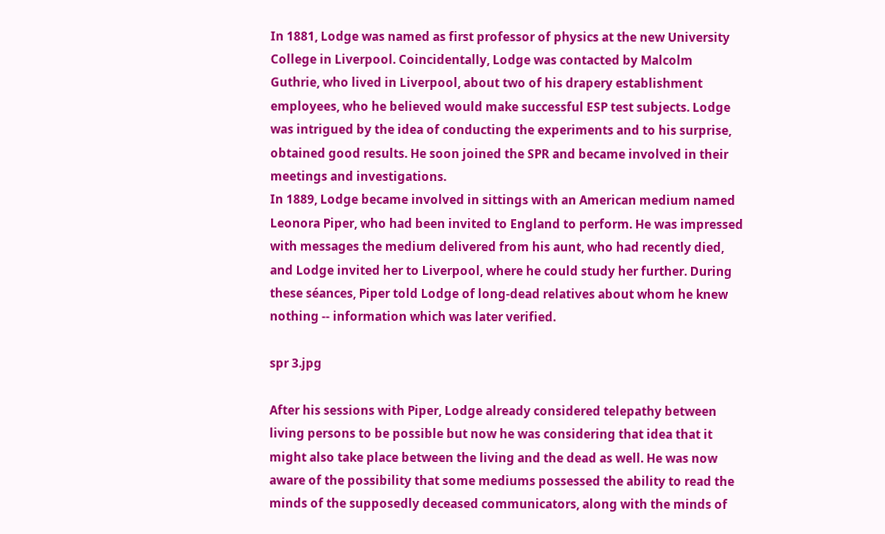In 1881, Lodge was named as first professor of physics at the new University College in Liverpool. Coincidentally, Lodge was contacted by Malcolm Guthrie, who lived in Liverpool, about two of his drapery establishment employees, who he believed would make successful ESP test subjects. Lodge was intrigued by the idea of conducting the experiments and to his surprise, obtained good results. He soon joined the SPR and became involved in their meetings and investigations.
In 1889, Lodge became involved in sittings with an American medium named Leonora Piper, who had been invited to England to perform. He was impressed with messages the medium delivered from his aunt, who had recently died, and Lodge invited her to Liverpool, where he could study her further. During these séances, Piper told Lodge of long-dead relatives about whom he knew nothing -- information which was later verified.

spr 3.jpg

After his sessions with Piper, Lodge already considered telepathy between living persons to be possible but now he was considering that idea that it might also take place between the living and the dead as well. He was now aware of the possibility that some mediums possessed the ability to read the minds of the supposedly deceased communicators, along with the minds of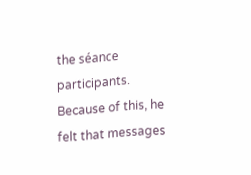the séance participants. Because of this, he felt that messages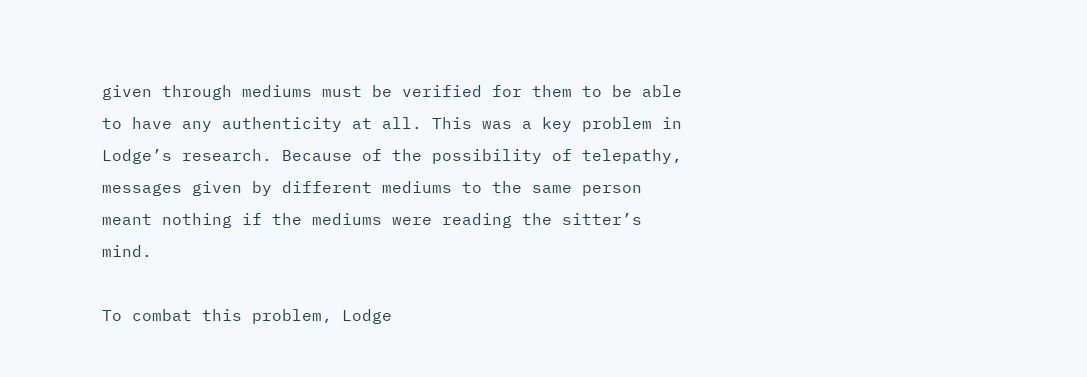given through mediums must be verified for them to be able to have any authenticity at all. This was a key problem in Lodge’s research. Because of the possibility of telepathy, messages given by different mediums to the same person meant nothing if the mediums were reading the sitter’s mind.

To combat this problem, Lodge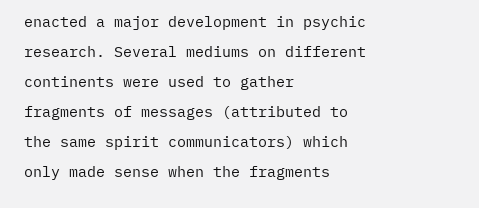enacted a major development in psychic research. Several mediums on different continents were used to gather fragments of messages (attributed to the same spirit communicators) which only made sense when the fragments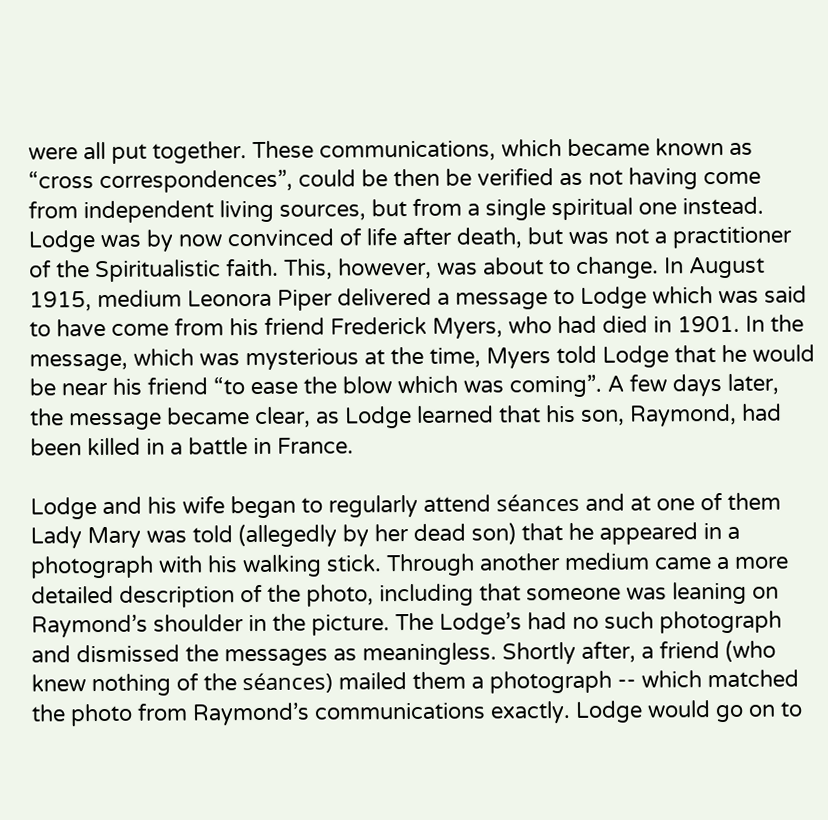were all put together. These communications, which became known as “cross correspondences”, could be then be verified as not having come from independent living sources, but from a single spiritual one instead.
Lodge was by now convinced of life after death, but was not a practitioner of the Spiritualistic faith. This, however, was about to change. In August 1915, medium Leonora Piper delivered a message to Lodge which was said to have come from his friend Frederick Myers, who had died in 1901. In the message, which was mysterious at the time, Myers told Lodge that he would be near his friend “to ease the blow which was coming”. A few days later, the message became clear, as Lodge learned that his son, Raymond, had been killed in a battle in France.

Lodge and his wife began to regularly attend séances and at one of them Lady Mary was told (allegedly by her dead son) that he appeared in a photograph with his walking stick. Through another medium came a more detailed description of the photo, including that someone was leaning on Raymond’s shoulder in the picture. The Lodge’s had no such photograph and dismissed the messages as meaningless. Shortly after, a friend (who knew nothing of the séances) mailed them a photograph -- which matched the photo from Raymond’s communications exactly. Lodge would go on to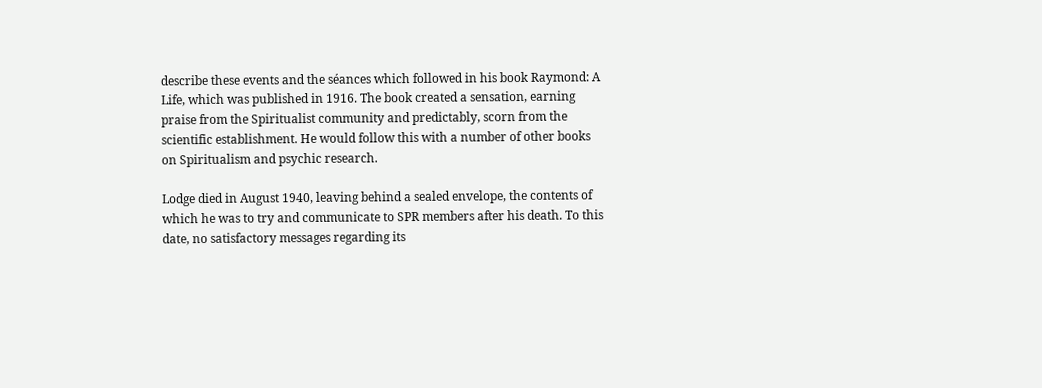describe these events and the séances which followed in his book Raymond: A Life, which was published in 1916. The book created a sensation, earning praise from the Spiritualist community and predictably, scorn from the scientific establishment. He would follow this with a number of other books on Spiritualism and psychic research.

Lodge died in August 1940, leaving behind a sealed envelope, the contents of which he was to try and communicate to SPR members after his death. To this date, no satisfactory messages regarding its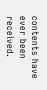contents have ever been received.